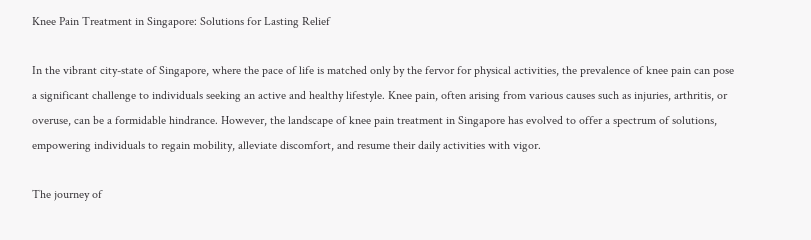Knee Pain Treatment in Singapore: Solutions for Lasting Relief

In the vibrant city-state of Singapore, where the pace of life is matched only by the fervor for physical activities, the prevalence of knee pain can pose a significant challenge to individuals seeking an active and healthy lifestyle. Knee pain, often arising from various causes such as injuries, arthritis, or overuse, can be a formidable hindrance. However, the landscape of knee pain treatment in Singapore has evolved to offer a spectrum of solutions, empowering individuals to regain mobility, alleviate discomfort, and resume their daily activities with vigor.

The journey of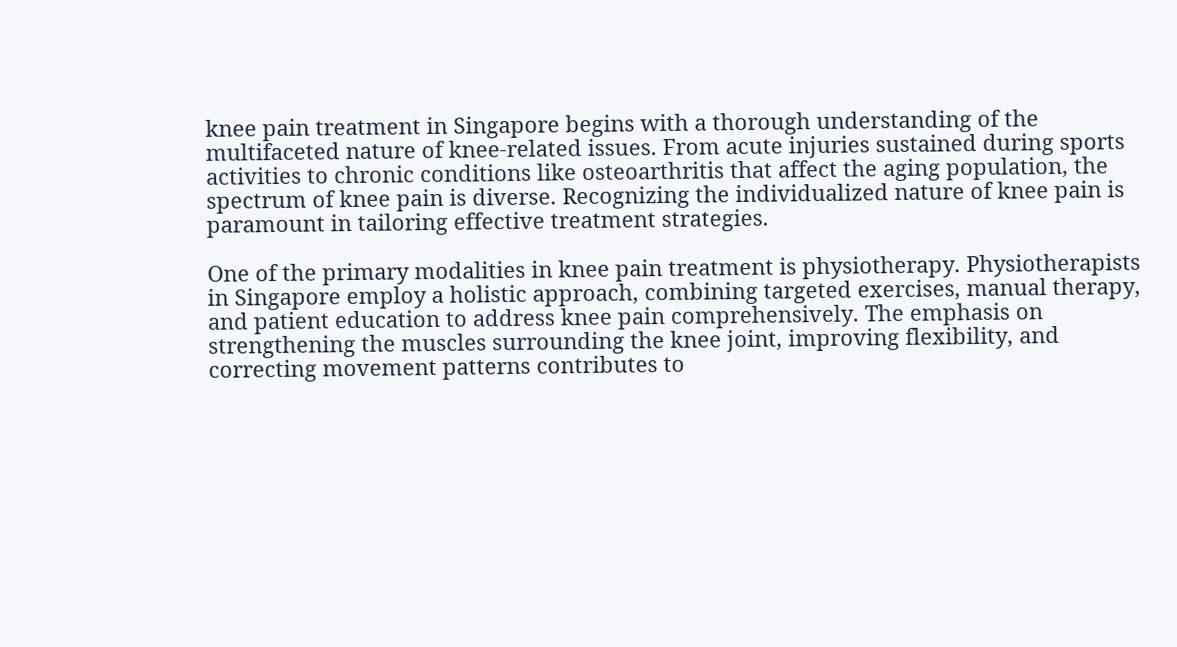knee pain treatment in Singapore begins with a thorough understanding of the multifaceted nature of knee-related issues. From acute injuries sustained during sports activities to chronic conditions like osteoarthritis that affect the aging population, the spectrum of knee pain is diverse. Recognizing the individualized nature of knee pain is paramount in tailoring effective treatment strategies.

One of the primary modalities in knee pain treatment is physiotherapy. Physiotherapists in Singapore employ a holistic approach, combining targeted exercises, manual therapy, and patient education to address knee pain comprehensively. The emphasis on strengthening the muscles surrounding the knee joint, improving flexibility, and correcting movement patterns contributes to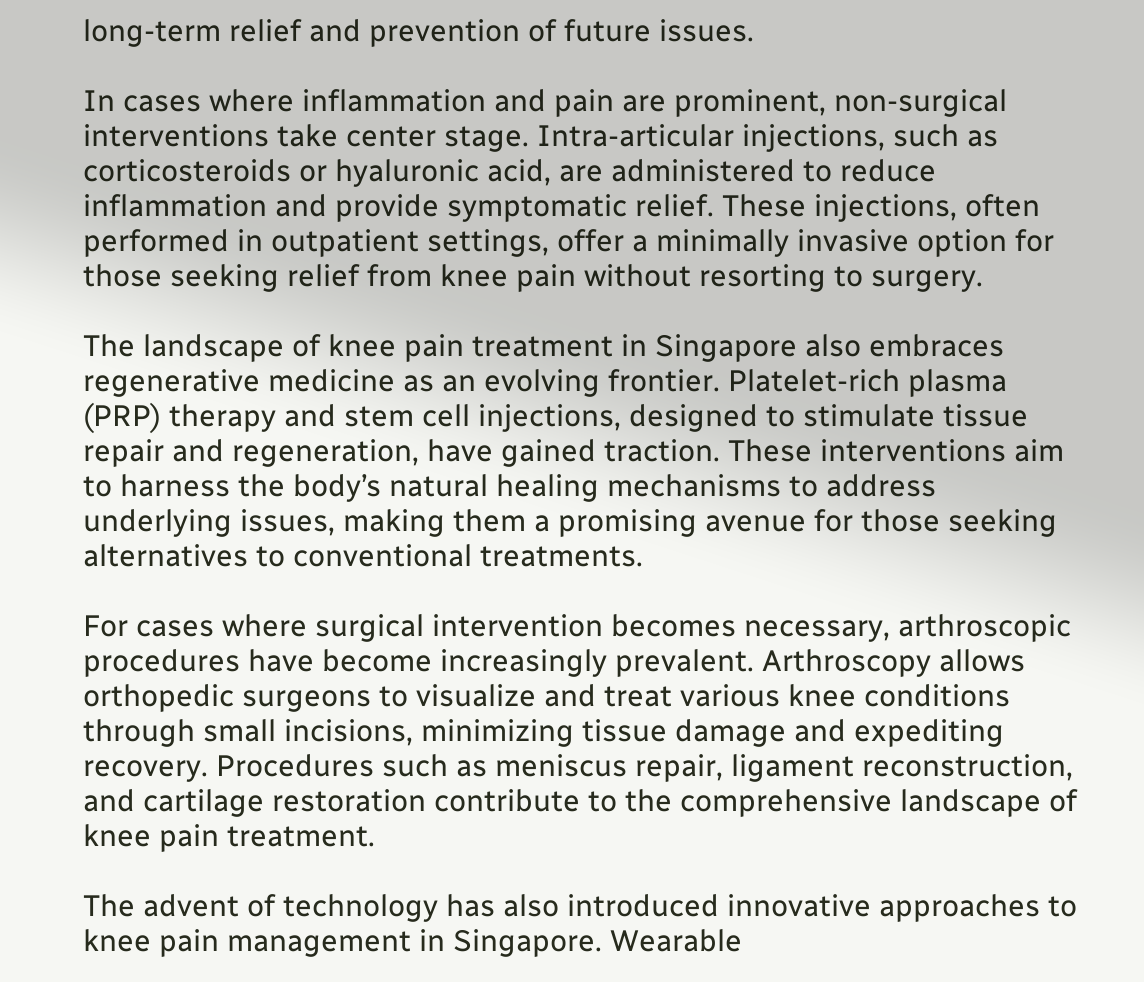long-term relief and prevention of future issues.

In cases where inflammation and pain are prominent, non-surgical interventions take center stage. Intra-articular injections, such as corticosteroids or hyaluronic acid, are administered to reduce inflammation and provide symptomatic relief. These injections, often performed in outpatient settings, offer a minimally invasive option for those seeking relief from knee pain without resorting to surgery.

The landscape of knee pain treatment in Singapore also embraces regenerative medicine as an evolving frontier. Platelet-rich plasma (PRP) therapy and stem cell injections, designed to stimulate tissue repair and regeneration, have gained traction. These interventions aim to harness the body’s natural healing mechanisms to address underlying issues, making them a promising avenue for those seeking alternatives to conventional treatments.

For cases where surgical intervention becomes necessary, arthroscopic procedures have become increasingly prevalent. Arthroscopy allows orthopedic surgeons to visualize and treat various knee conditions through small incisions, minimizing tissue damage and expediting recovery. Procedures such as meniscus repair, ligament reconstruction, and cartilage restoration contribute to the comprehensive landscape of knee pain treatment.

The advent of technology has also introduced innovative approaches to knee pain management in Singapore. Wearable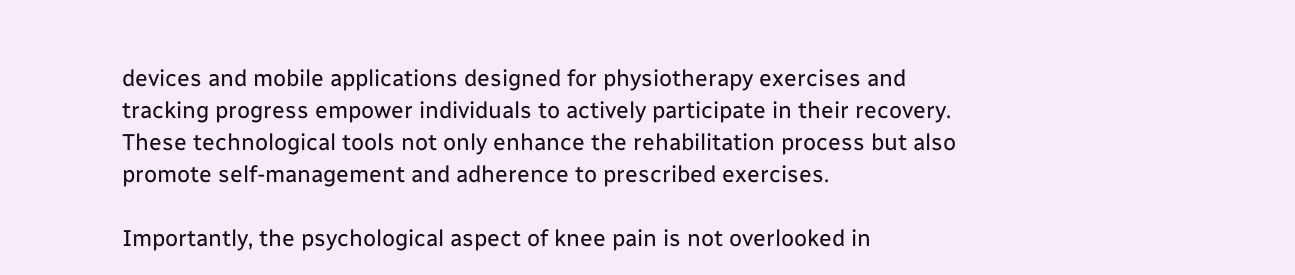devices and mobile applications designed for physiotherapy exercises and tracking progress empower individuals to actively participate in their recovery. These technological tools not only enhance the rehabilitation process but also promote self-management and adherence to prescribed exercises.

Importantly, the psychological aspect of knee pain is not overlooked in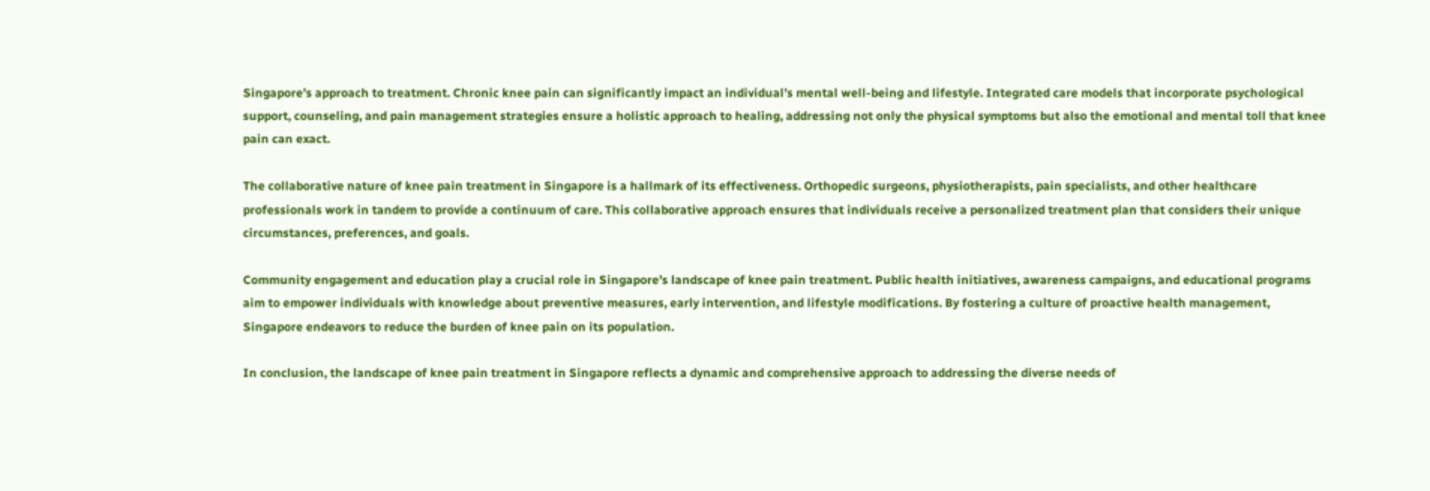Singapore’s approach to treatment. Chronic knee pain can significantly impact an individual’s mental well-being and lifestyle. Integrated care models that incorporate psychological support, counseling, and pain management strategies ensure a holistic approach to healing, addressing not only the physical symptoms but also the emotional and mental toll that knee pain can exact.

The collaborative nature of knee pain treatment in Singapore is a hallmark of its effectiveness. Orthopedic surgeons, physiotherapists, pain specialists, and other healthcare professionals work in tandem to provide a continuum of care. This collaborative approach ensures that individuals receive a personalized treatment plan that considers their unique circumstances, preferences, and goals.

Community engagement and education play a crucial role in Singapore’s landscape of knee pain treatment. Public health initiatives, awareness campaigns, and educational programs aim to empower individuals with knowledge about preventive measures, early intervention, and lifestyle modifications. By fostering a culture of proactive health management, Singapore endeavors to reduce the burden of knee pain on its population.

In conclusion, the landscape of knee pain treatment in Singapore reflects a dynamic and comprehensive approach to addressing the diverse needs of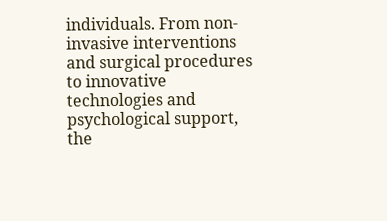individuals. From non-invasive interventions and surgical procedures to innovative technologies and psychological support, the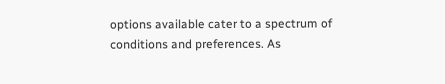options available cater to a spectrum of conditions and preferences. As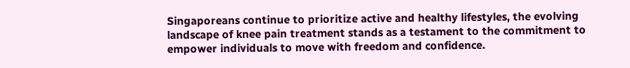Singaporeans continue to prioritize active and healthy lifestyles, the evolving landscape of knee pain treatment stands as a testament to the commitment to empower individuals to move with freedom and confidence.